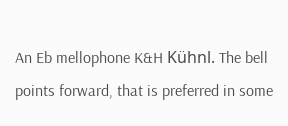An Eb mellophone K&H Kühnl. The bell points forward, that is preferred in some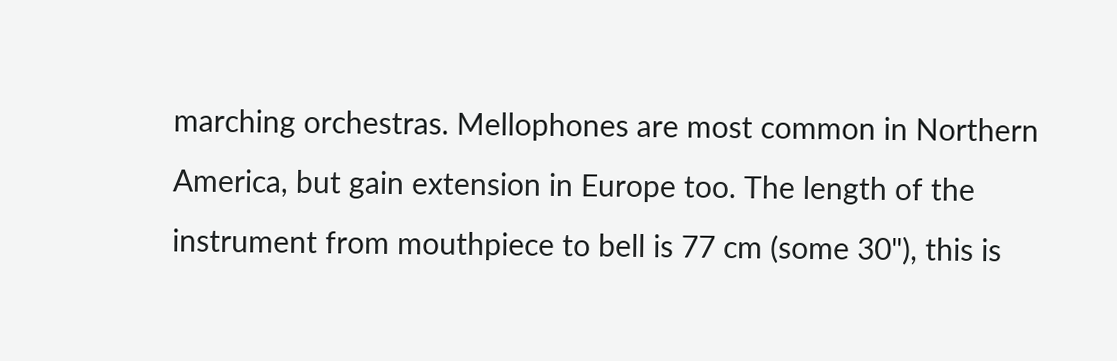marching orchestras. Mellophones are most common in Northern America, but gain extension in Europe too. The length of the instrument from mouthpiece to bell is 77 cm (some 30"), this is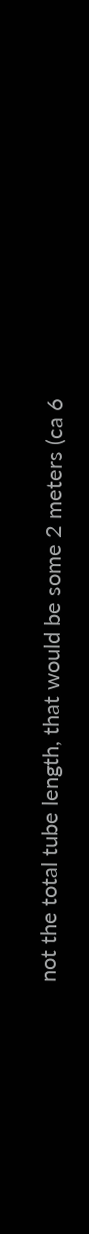not the total tube length, that would be some 2 meters (ca 6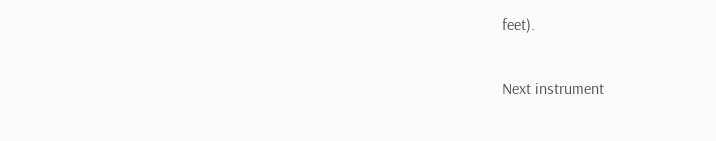feet).

Next instrument